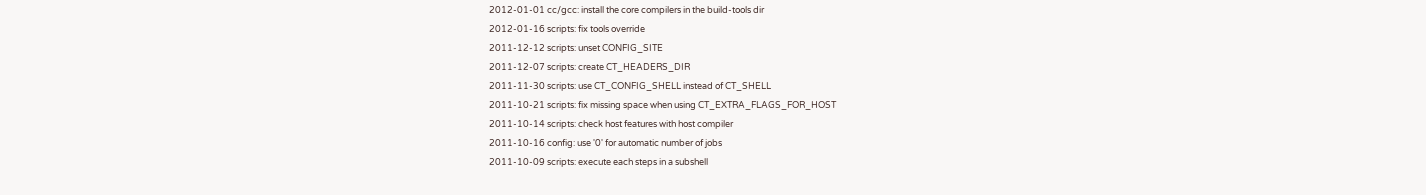2012-01-01 cc/gcc: install the core compilers in the build-tools dir
2012-01-16 scripts: fix tools override
2011-12-12 scripts: unset CONFIG_SITE
2011-12-07 scripts: create CT_HEADERS_DIR
2011-11-30 scripts: use CT_CONFIG_SHELL instead of CT_SHELL
2011-10-21 scripts: fix missing space when using CT_EXTRA_FLAGS_FOR_HOST
2011-10-14 scripts: check host features with host compiler
2011-10-16 config: use '0' for automatic number of jobs
2011-10-09 scripts: execute each steps in a subshell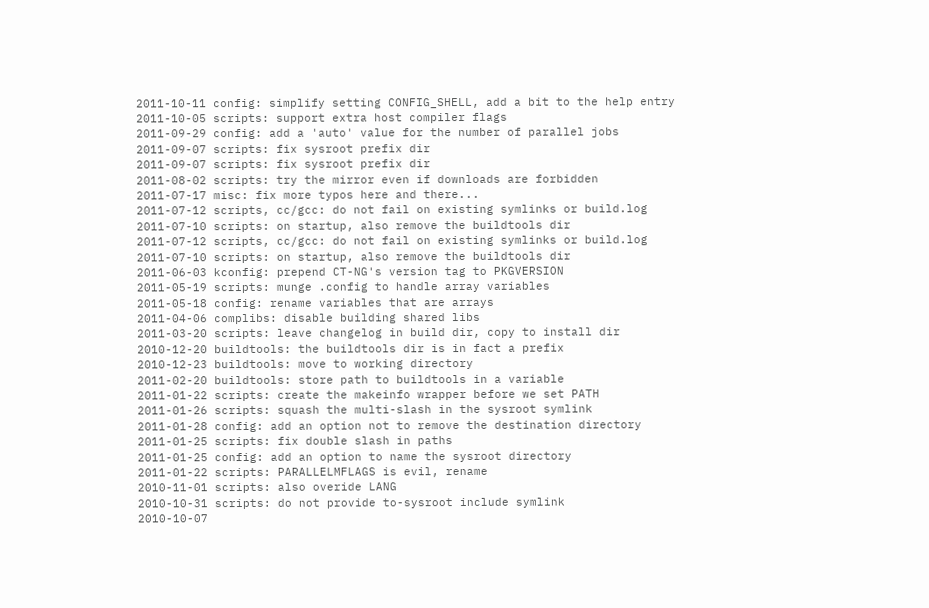2011-10-11 config: simplify setting CONFIG_SHELL, add a bit to the help entry
2011-10-05 scripts: support extra host compiler flags
2011-09-29 config: add a 'auto' value for the number of parallel jobs
2011-09-07 scripts: fix sysroot prefix dir
2011-09-07 scripts: fix sysroot prefix dir
2011-08-02 scripts: try the mirror even if downloads are forbidden
2011-07-17 misc: fix more typos here and there...
2011-07-12 scripts, cc/gcc: do not fail on existing symlinks or build.log
2011-07-10 scripts: on startup, also remove the buildtools dir
2011-07-12 scripts, cc/gcc: do not fail on existing symlinks or build.log
2011-07-10 scripts: on startup, also remove the buildtools dir
2011-06-03 kconfig: prepend CT-NG's version tag to PKGVERSION
2011-05-19 scripts: munge .config to handle array variables
2011-05-18 config: rename variables that are arrays
2011-04-06 complibs: disable building shared libs
2011-03-20 scripts: leave changelog in build dir, copy to install dir
2010-12-20 buildtools: the buildtools dir is in fact a prefix
2010-12-23 buildtools: move to working directory
2011-02-20 buildtools: store path to buildtools in a variable
2011-01-22 scripts: create the makeinfo wrapper before we set PATH
2011-01-26 scripts: squash the multi-slash in the sysroot symlink
2011-01-28 config: add an option not to remove the destination directory
2011-01-25 scripts: fix double slash in paths
2011-01-25 config: add an option to name the sysroot directory
2011-01-22 scripts: PARALLELMFLAGS is evil, rename
2010-11-01 scripts: also overide LANG
2010-10-31 scripts: do not provide to-sysroot include symlink
2010-10-07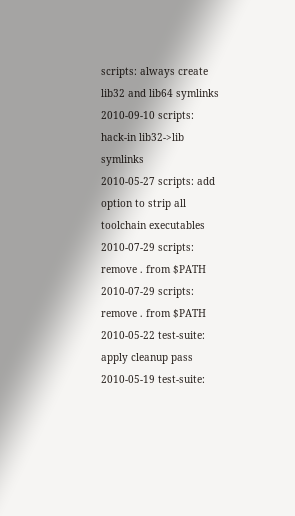scripts: always create lib32 and lib64 symlinks
2010-09-10 scripts: hack-in lib32->lib symlinks
2010-05-27 scripts: add option to strip all toolchain executables
2010-07-29 scripts: remove . from $PATH
2010-07-29 scripts: remove . from $PATH
2010-05-22 test-suite: apply cleanup pass
2010-05-19 test-suite: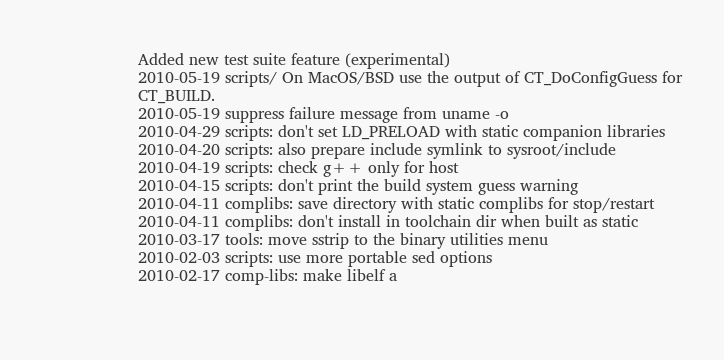Added new test suite feature (experimental)
2010-05-19 scripts/ On MacOS/BSD use the output of CT_DoConfigGuess for CT_BUILD.
2010-05-19 suppress failure message from uname -o
2010-04-29 scripts: don't set LD_PRELOAD with static companion libraries
2010-04-20 scripts: also prepare include symlink to sysroot/include
2010-04-19 scripts: check g++ only for host
2010-04-15 scripts: don't print the build system guess warning
2010-04-11 complibs: save directory with static complibs for stop/restart
2010-04-11 complibs: don't install in toolchain dir when built as static
2010-03-17 tools: move sstrip to the binary utilities menu
2010-02-03 scripts: use more portable sed options
2010-02-17 comp-libs: make libelf a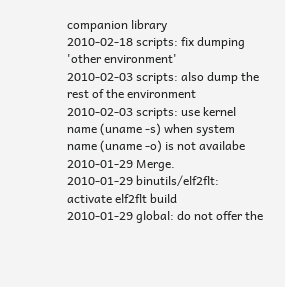companion library
2010-02-18 scripts: fix dumping 'other environment'
2010-02-03 scripts: also dump the rest of the environment
2010-02-03 scripts: use kernel name (uname -s) when system name (uname -o) is not availabe
2010-01-29 Merge.
2010-01-29 binutils/elf2flt: activate elf2flt build
2010-01-29 global: do not offer the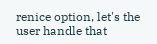renice option, let's the user handle that